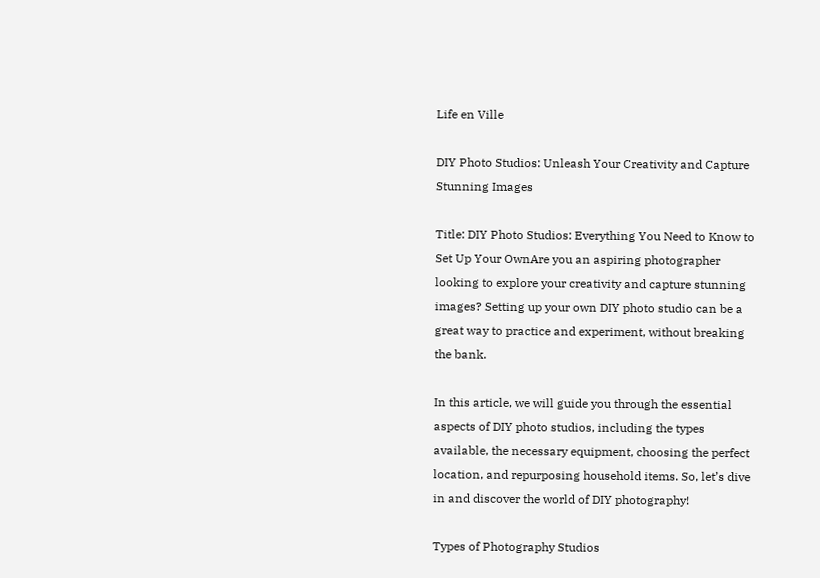Life en Ville

DIY Photo Studios: Unleash Your Creativity and Capture Stunning Images

Title: DIY Photo Studios: Everything You Need to Know to Set Up Your OwnAre you an aspiring photographer looking to explore your creativity and capture stunning images? Setting up your own DIY photo studio can be a great way to practice and experiment, without breaking the bank.

In this article, we will guide you through the essential aspects of DIY photo studios, including the types available, the necessary equipment, choosing the perfect location, and repurposing household items. So, let’s dive in and discover the world of DIY photography!

Types of Photography Studios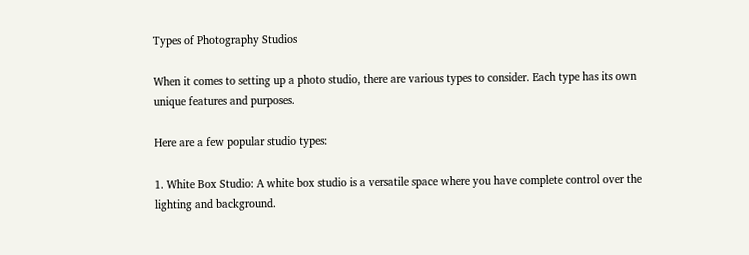Types of Photography Studios

When it comes to setting up a photo studio, there are various types to consider. Each type has its own unique features and purposes.

Here are a few popular studio types:

1. White Box Studio: A white box studio is a versatile space where you have complete control over the lighting and background.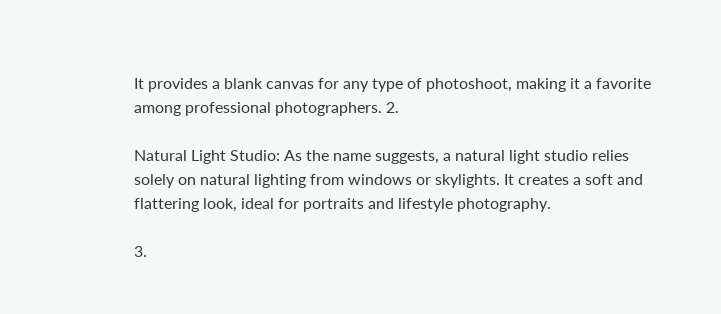It provides a blank canvas for any type of photoshoot, making it a favorite among professional photographers. 2.

Natural Light Studio: As the name suggests, a natural light studio relies solely on natural lighting from windows or skylights. It creates a soft and flattering look, ideal for portraits and lifestyle photography.

3.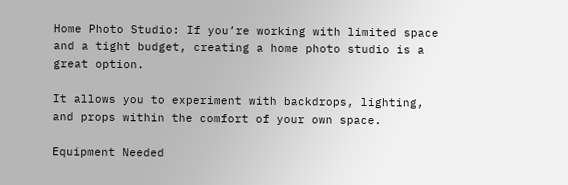Home Photo Studio: If you’re working with limited space and a tight budget, creating a home photo studio is a great option.

It allows you to experiment with backdrops, lighting, and props within the comfort of your own space.

Equipment Needed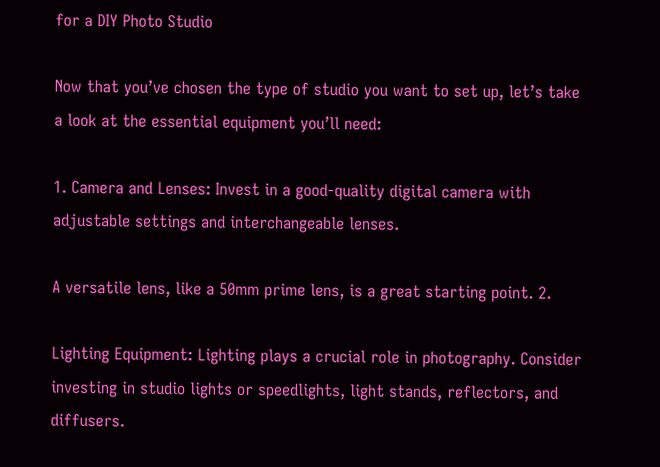for a DIY Photo Studio

Now that you’ve chosen the type of studio you want to set up, let’s take a look at the essential equipment you’ll need:

1. Camera and Lenses: Invest in a good-quality digital camera with adjustable settings and interchangeable lenses.

A versatile lens, like a 50mm prime lens, is a great starting point. 2.

Lighting Equipment: Lighting plays a crucial role in photography. Consider investing in studio lights or speedlights, light stands, reflectors, and diffusers.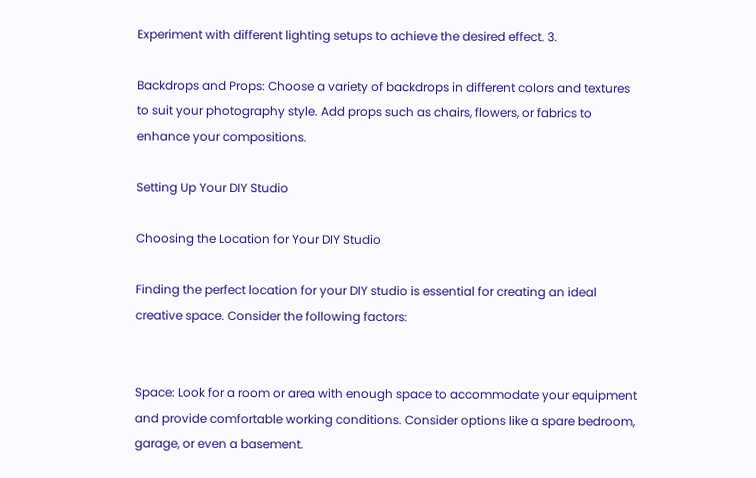Experiment with different lighting setups to achieve the desired effect. 3.

Backdrops and Props: Choose a variety of backdrops in different colors and textures to suit your photography style. Add props such as chairs, flowers, or fabrics to enhance your compositions.

Setting Up Your DIY Studio

Choosing the Location for Your DIY Studio

Finding the perfect location for your DIY studio is essential for creating an ideal creative space. Consider the following factors:


Space: Look for a room or area with enough space to accommodate your equipment and provide comfortable working conditions. Consider options like a spare bedroom, garage, or even a basement.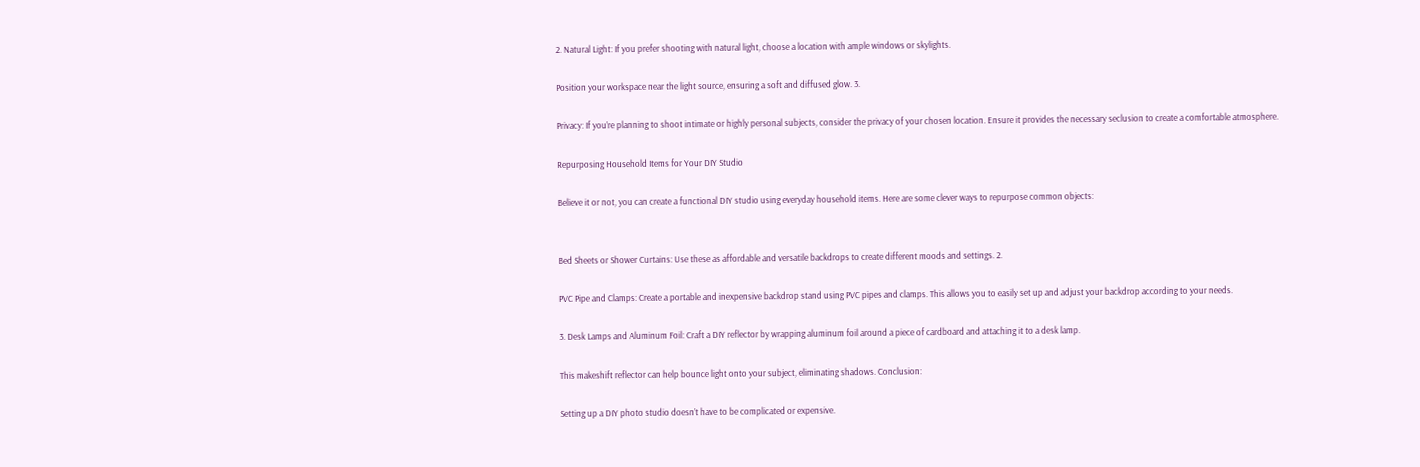2. Natural Light: If you prefer shooting with natural light, choose a location with ample windows or skylights.

Position your workspace near the light source, ensuring a soft and diffused glow. 3.

Privacy: If you’re planning to shoot intimate or highly personal subjects, consider the privacy of your chosen location. Ensure it provides the necessary seclusion to create a comfortable atmosphere.

Repurposing Household Items for Your DIY Studio

Believe it or not, you can create a functional DIY studio using everyday household items. Here are some clever ways to repurpose common objects:


Bed Sheets or Shower Curtains: Use these as affordable and versatile backdrops to create different moods and settings. 2.

PVC Pipe and Clamps: Create a portable and inexpensive backdrop stand using PVC pipes and clamps. This allows you to easily set up and adjust your backdrop according to your needs.

3. Desk Lamps and Aluminum Foil: Craft a DIY reflector by wrapping aluminum foil around a piece of cardboard and attaching it to a desk lamp.

This makeshift reflector can help bounce light onto your subject, eliminating shadows. Conclusion:

Setting up a DIY photo studio doesn’t have to be complicated or expensive.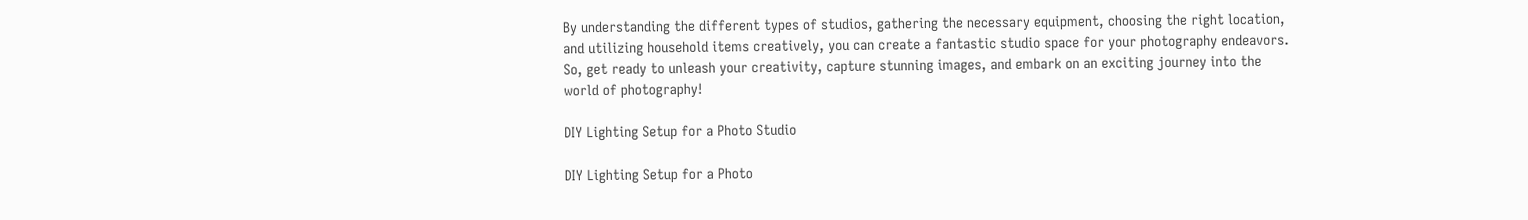By understanding the different types of studios, gathering the necessary equipment, choosing the right location, and utilizing household items creatively, you can create a fantastic studio space for your photography endeavors. So, get ready to unleash your creativity, capture stunning images, and embark on an exciting journey into the world of photography!

DIY Lighting Setup for a Photo Studio

DIY Lighting Setup for a Photo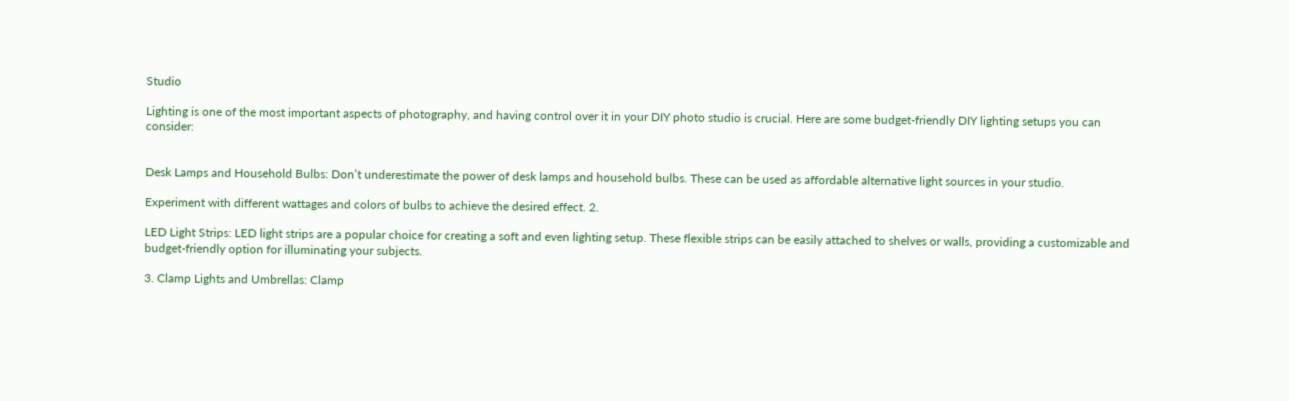Studio

Lighting is one of the most important aspects of photography, and having control over it in your DIY photo studio is crucial. Here are some budget-friendly DIY lighting setups you can consider:


Desk Lamps and Household Bulbs: Don’t underestimate the power of desk lamps and household bulbs. These can be used as affordable alternative light sources in your studio.

Experiment with different wattages and colors of bulbs to achieve the desired effect. 2.

LED Light Strips: LED light strips are a popular choice for creating a soft and even lighting setup. These flexible strips can be easily attached to shelves or walls, providing a customizable and budget-friendly option for illuminating your subjects.

3. Clamp Lights and Umbrellas: Clamp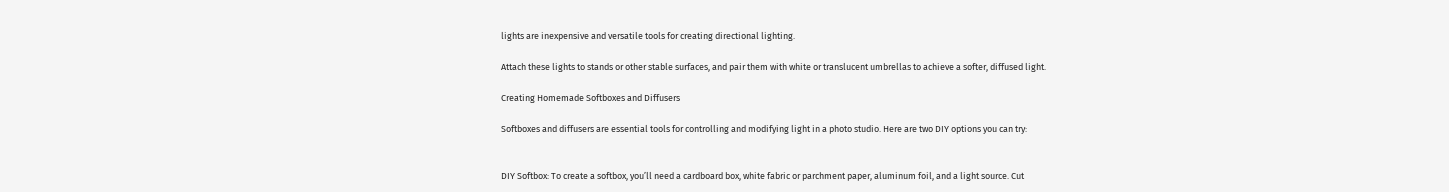lights are inexpensive and versatile tools for creating directional lighting.

Attach these lights to stands or other stable surfaces, and pair them with white or translucent umbrellas to achieve a softer, diffused light.

Creating Homemade Softboxes and Diffusers

Softboxes and diffusers are essential tools for controlling and modifying light in a photo studio. Here are two DIY options you can try:


DIY Softbox: To create a softbox, you’ll need a cardboard box, white fabric or parchment paper, aluminum foil, and a light source. Cut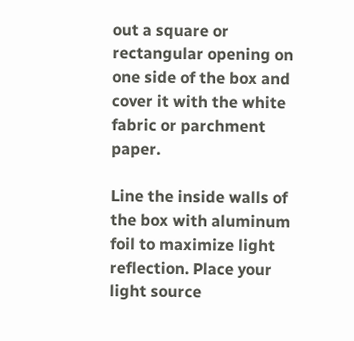out a square or rectangular opening on one side of the box and cover it with the white fabric or parchment paper.

Line the inside walls of the box with aluminum foil to maximize light reflection. Place your light source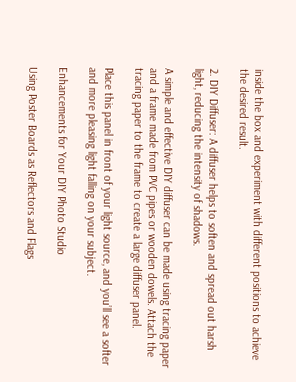inside the box and experiment with different positions to achieve the desired result.

2. DIY Diffuser: A diffuser helps to soften and spread out harsh light, reducing the intensity of shadows.

A simple and effective DIY diffuser can be made using tracing paper and a frame made from PVC pipes or wooden dowels. Attach the tracing paper to the frame to create a large diffuser panel.

Place this panel in front of your light source, and you’ll see a softer and more pleasing light falling on your subject.

Enhancements for Your DIY Photo Studio

Using Poster Boards as Reflectors and Flags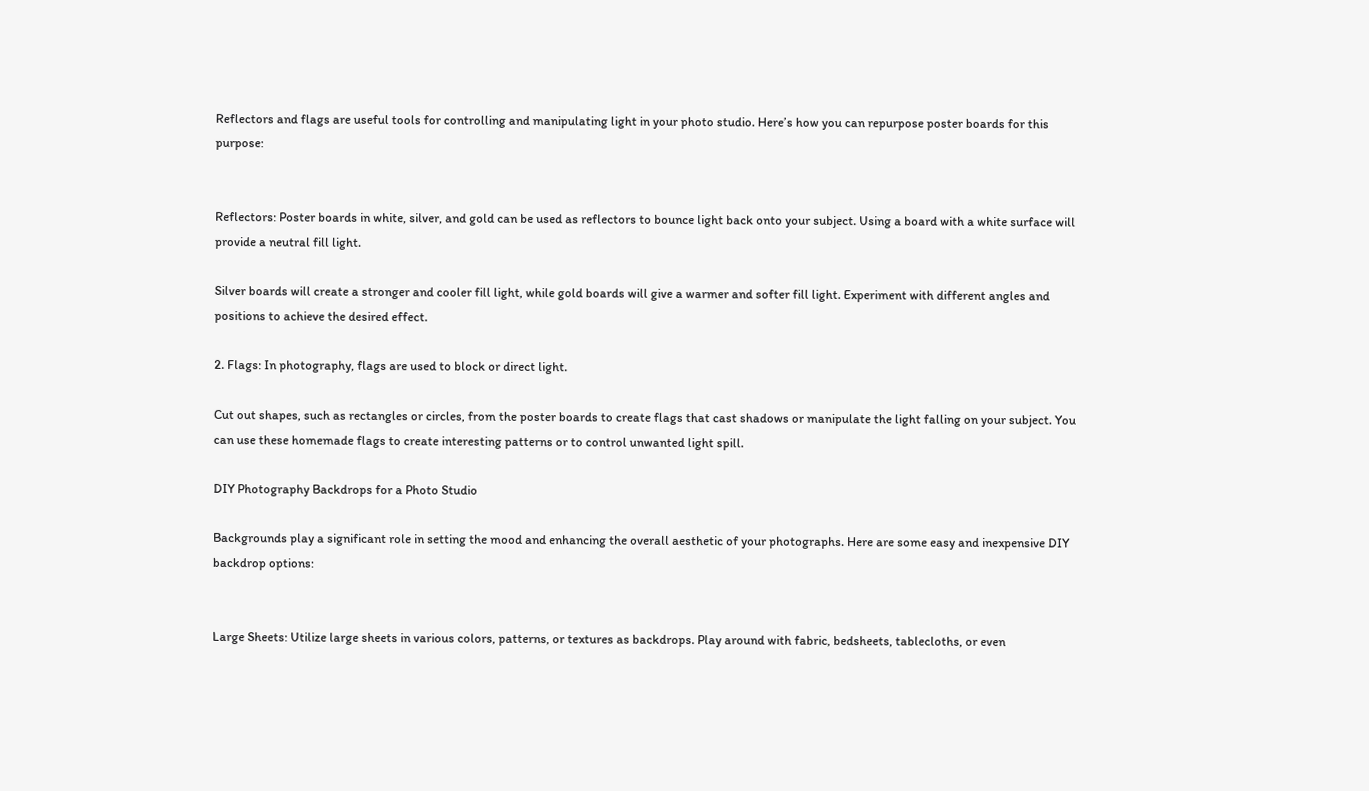Reflectors and flags are useful tools for controlling and manipulating light in your photo studio. Here’s how you can repurpose poster boards for this purpose:


Reflectors: Poster boards in white, silver, and gold can be used as reflectors to bounce light back onto your subject. Using a board with a white surface will provide a neutral fill light.

Silver boards will create a stronger and cooler fill light, while gold boards will give a warmer and softer fill light. Experiment with different angles and positions to achieve the desired effect.

2. Flags: In photography, flags are used to block or direct light.

Cut out shapes, such as rectangles or circles, from the poster boards to create flags that cast shadows or manipulate the light falling on your subject. You can use these homemade flags to create interesting patterns or to control unwanted light spill.

DIY Photography Backdrops for a Photo Studio

Backgrounds play a significant role in setting the mood and enhancing the overall aesthetic of your photographs. Here are some easy and inexpensive DIY backdrop options:


Large Sheets: Utilize large sheets in various colors, patterns, or textures as backdrops. Play around with fabric, bedsheets, tablecloths, or even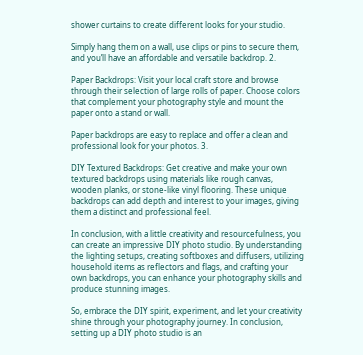shower curtains to create different looks for your studio.

Simply hang them on a wall, use clips or pins to secure them, and you’ll have an affordable and versatile backdrop. 2.

Paper Backdrops: Visit your local craft store and browse through their selection of large rolls of paper. Choose colors that complement your photography style and mount the paper onto a stand or wall.

Paper backdrops are easy to replace and offer a clean and professional look for your photos. 3.

DIY Textured Backdrops: Get creative and make your own textured backdrops using materials like rough canvas, wooden planks, or stone-like vinyl flooring. These unique backdrops can add depth and interest to your images, giving them a distinct and professional feel.

In conclusion, with a little creativity and resourcefulness, you can create an impressive DIY photo studio. By understanding the lighting setups, creating softboxes and diffusers, utilizing household items as reflectors and flags, and crafting your own backdrops, you can enhance your photography skills and produce stunning images.

So, embrace the DIY spirit, experiment, and let your creativity shine through your photography journey. In conclusion, setting up a DIY photo studio is an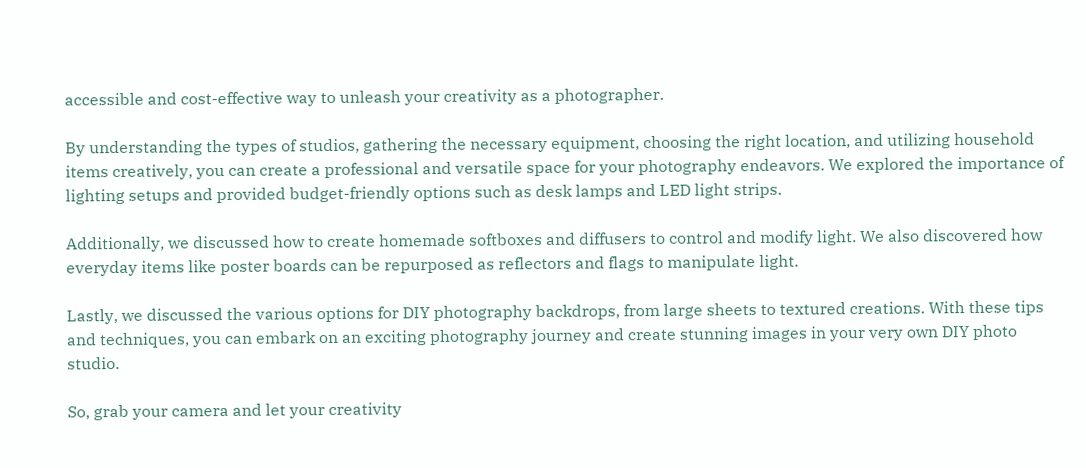accessible and cost-effective way to unleash your creativity as a photographer.

By understanding the types of studios, gathering the necessary equipment, choosing the right location, and utilizing household items creatively, you can create a professional and versatile space for your photography endeavors. We explored the importance of lighting setups and provided budget-friendly options such as desk lamps and LED light strips.

Additionally, we discussed how to create homemade softboxes and diffusers to control and modify light. We also discovered how everyday items like poster boards can be repurposed as reflectors and flags to manipulate light.

Lastly, we discussed the various options for DIY photography backdrops, from large sheets to textured creations. With these tips and techniques, you can embark on an exciting photography journey and create stunning images in your very own DIY photo studio.

So, grab your camera and let your creativity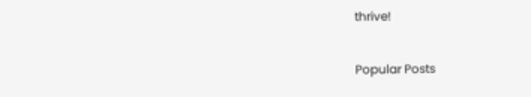thrive!

Popular Posts